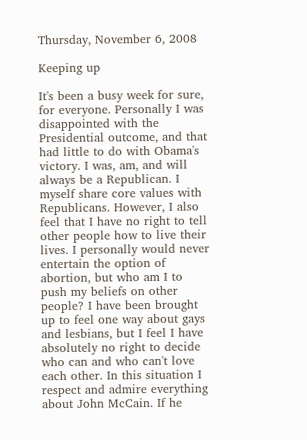Thursday, November 6, 2008

Keeping up

It's been a busy week for sure, for everyone. Personally I was disappointed with the Presidential outcome, and that had little to do with Obama's victory. I was, am, and will always be a Republican. I myself share core values with Republicans. However, I also feel that I have no right to tell other people how to live their lives. I personally would never entertain the option of abortion, but who am I to push my beliefs on other people? I have been brought up to feel one way about gays and lesbians, but I feel I have absolutely no right to decide who can and who can't love each other. In this situation I respect and admire everything about John McCain. If he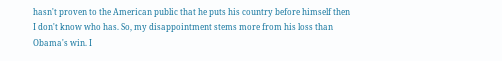hasn't proven to the American public that he puts his country before himself then I don't know who has. So, my disappointment stems more from his loss than Obama's win. I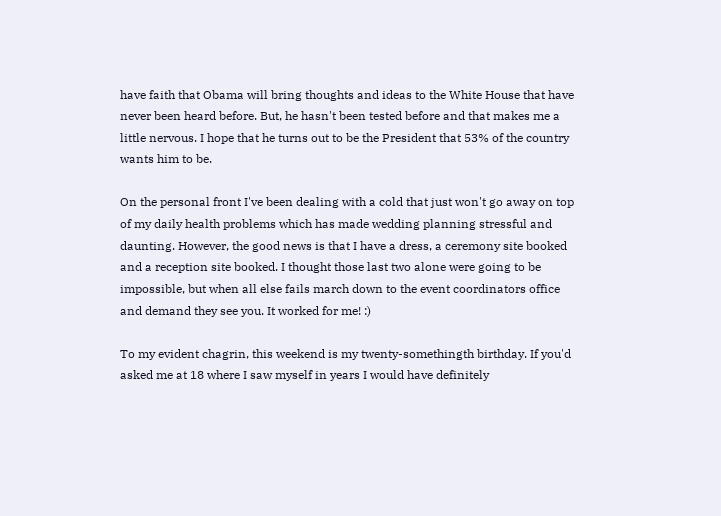have faith that Obama will bring thoughts and ideas to the White House that have never been heard before. But, he hasn't been tested before and that makes me a little nervous. I hope that he turns out to be the President that 53% of the country wants him to be.

On the personal front I've been dealing with a cold that just won't go away on top of my daily health problems which has made wedding planning stressful and daunting. However, the good news is that I have a dress, a ceremony site booked and a reception site booked. I thought those last two alone were going to be impossible, but when all else fails march down to the event coordinators office and demand they see you. It worked for me! :)

To my evident chagrin, this weekend is my twenty-somethingth birthday. If you'd asked me at 18 where I saw myself in years I would have definitely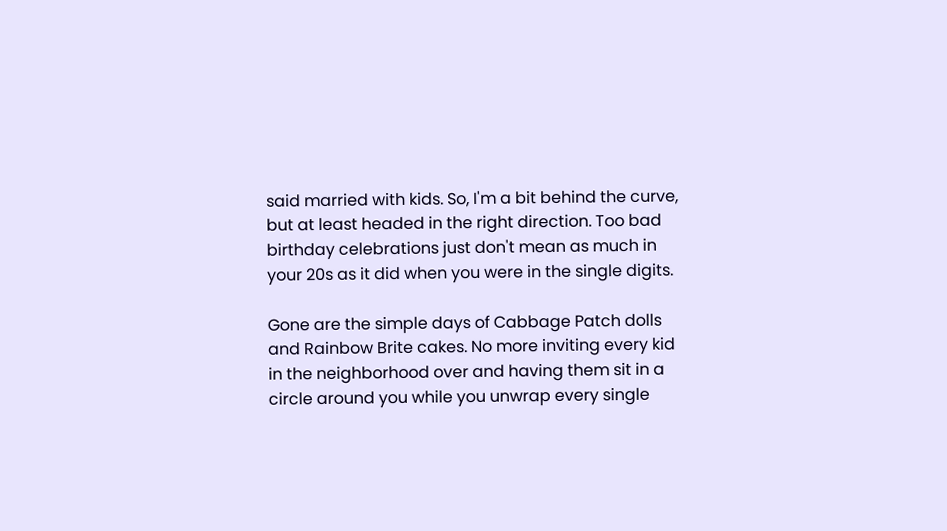said married with kids. So, I'm a bit behind the curve, but at least headed in the right direction. Too bad birthday celebrations just don't mean as much in your 20s as it did when you were in the single digits.

Gone are the simple days of Cabbage Patch dolls and Rainbow Brite cakes. No more inviting every kid in the neighborhood over and having them sit in a circle around you while you unwrap every single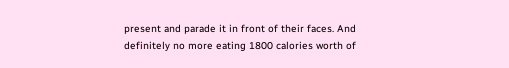present and parade it in front of their faces. And definitely no more eating 1800 calories worth of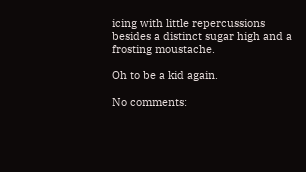icing with little repercussions besides a distinct sugar high and a frosting moustache.

Oh to be a kid again.

No comments: